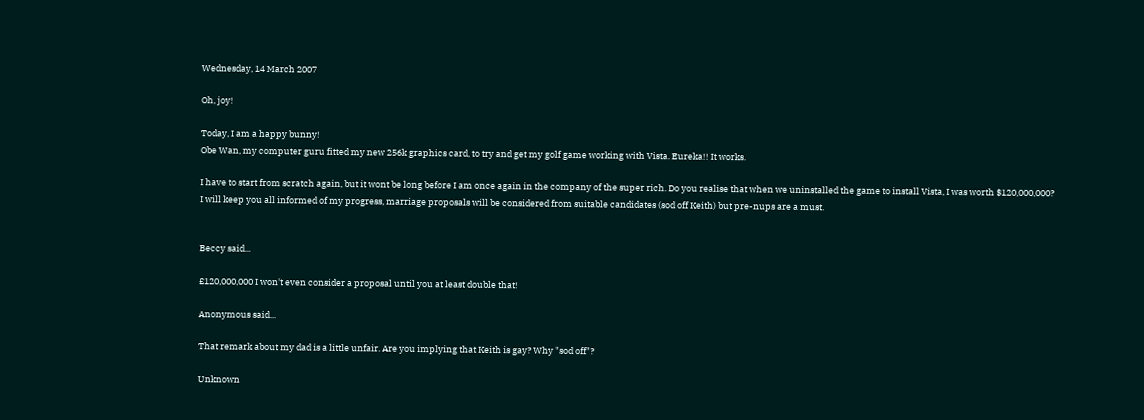Wednesday, 14 March 2007

Oh, joy!

Today, I am a happy bunny!
Obe Wan, my computer guru fitted my new 256k graphics card, to try and get my golf game working with Vista. Eureka!! It works.

I have to start from scratch again, but it wont be long before I am once again in the company of the super rich. Do you realise that when we uninstalled the game to install Vista, I was worth $120,000,000?
I will keep you all informed of my progress, marriage proposals will be considered from suitable candidates (sod off Keith) but pre-nups are a must.


Beccy said...

£120,000,000 I won't even consider a proposal until you at least double that!

Anonymous said...

That remark about my dad is a little unfair. Are you implying that Keith is gay? Why "sod off"?

Unknown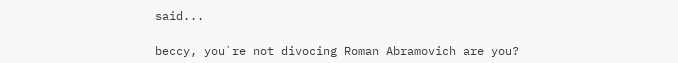said...

beccy, you`re not divocing Roman Abramovich are you?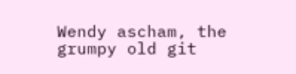Wendy ascham, the grumpy old git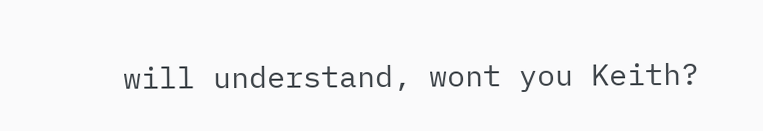will understand, wont you Keith?